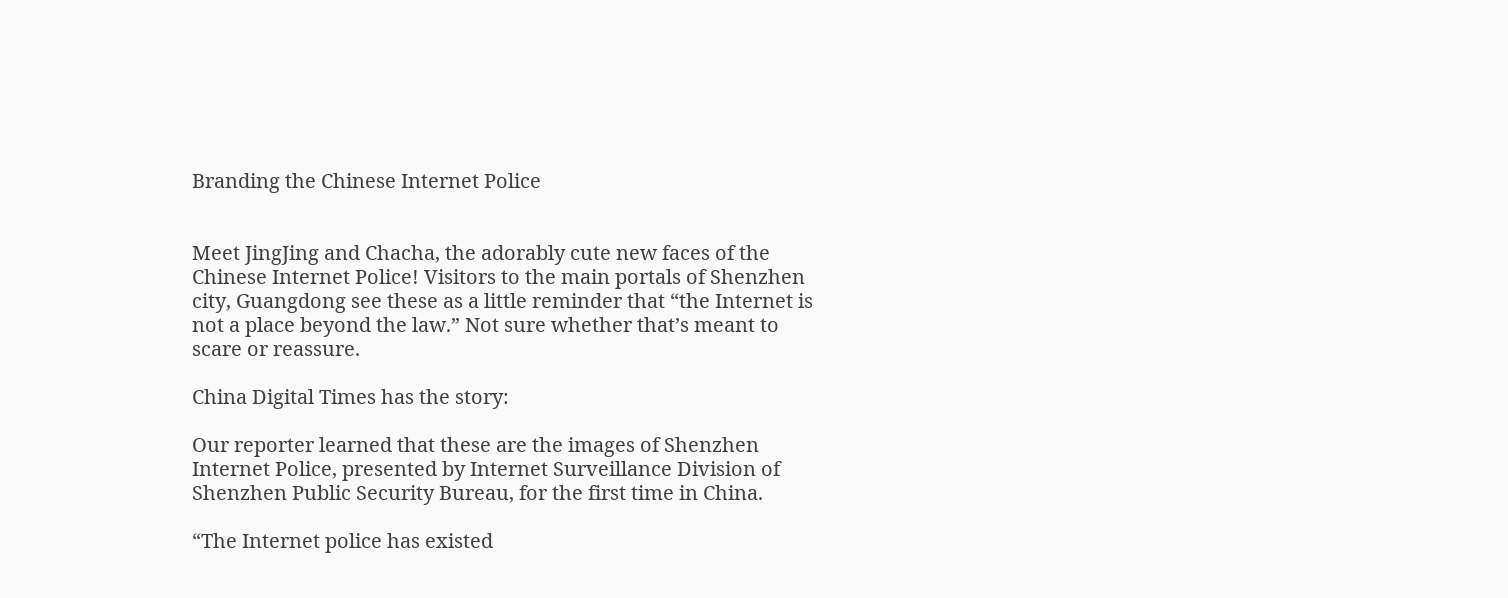Branding the Chinese Internet Police


Meet JingJing and Chacha, the adorably cute new faces of the Chinese Internet Police! Visitors to the main portals of Shenzhen city, Guangdong see these as a little reminder that “the Internet is not a place beyond the law.” Not sure whether that’s meant to scare or reassure.

China Digital Times has the story:

Our reporter learned that these are the images of Shenzhen Internet Police, presented by Internet Surveillance Division of Shenzhen Public Security Bureau, for the first time in China.

“The Internet police has existed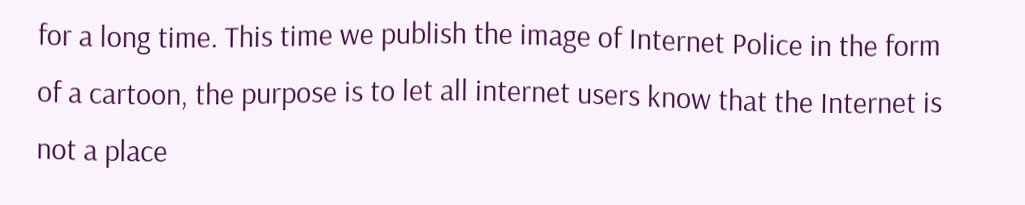for a long time. This time we publish the image of Internet Police in the form of a cartoon, the purpose is to let all internet users know that the Internet is not a place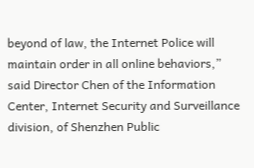beyond of law, the Internet Police will maintain order in all online behaviors,” said Director Chen of the Information Center, Internet Security and Surveillance division, of Shenzhen Public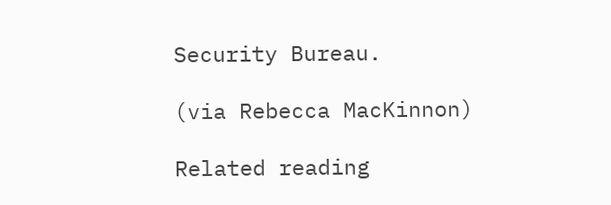Security Bureau.

(via Rebecca MacKinnon)

Related reading